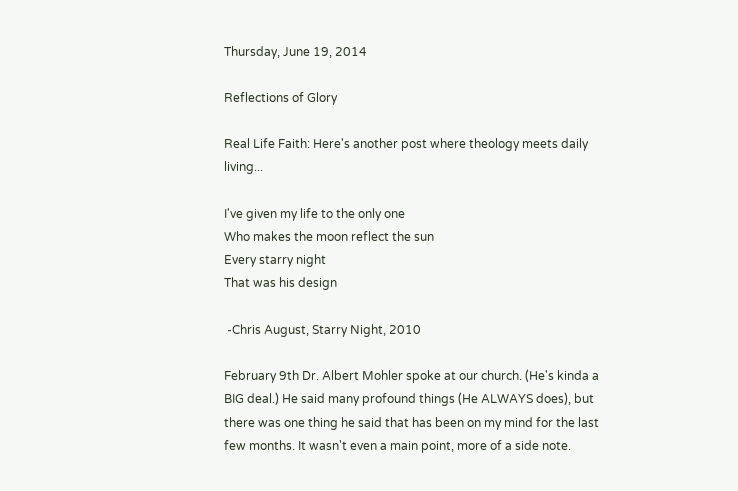Thursday, June 19, 2014

Reflections of Glory

Real Life Faith: Here's another post where theology meets daily living...

I've given my life to the only one
Who makes the moon reflect the sun
Every starry night
That was his design

 -Chris August, Starry Night, 2010

February 9th Dr. Albert Mohler spoke at our church. (He's kinda a BIG deal.) He said many profound things (He ALWAYS does), but there was one thing he said that has been on my mind for the last few months. It wasn't even a main point, more of a side note.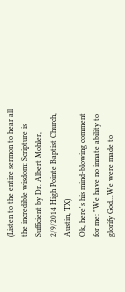(Listen to the entire sermon to hear all the incredible wisdom: Scripture is Sufficient by Dr. Albert Mohler, 2/9/2014 High Pointe Baptist Church, Austin, TX)
Ok, here's his mind-blowing comment for me: "We have no innate ability to glorify God...We were made to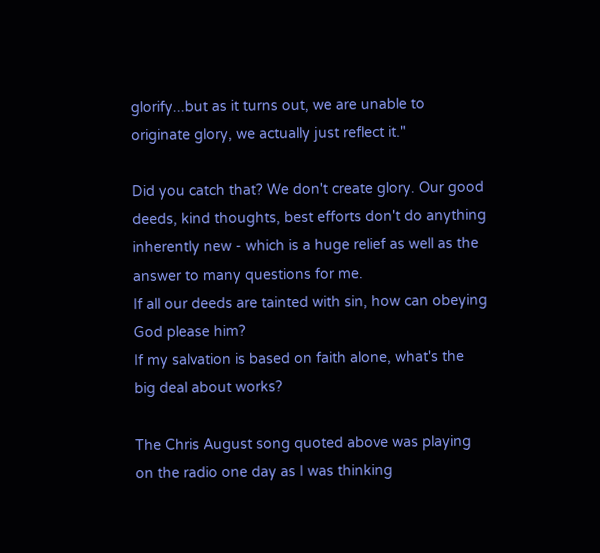glorify...but as it turns out, we are unable to originate glory, we actually just reflect it."

Did you catch that? We don't create glory. Our good deeds, kind thoughts, best efforts don't do anything inherently new - which is a huge relief as well as the answer to many questions for me.
If all our deeds are tainted with sin, how can obeying God please him?
If my salvation is based on faith alone, what's the big deal about works?

The Chris August song quoted above was playing on the radio one day as I was thinking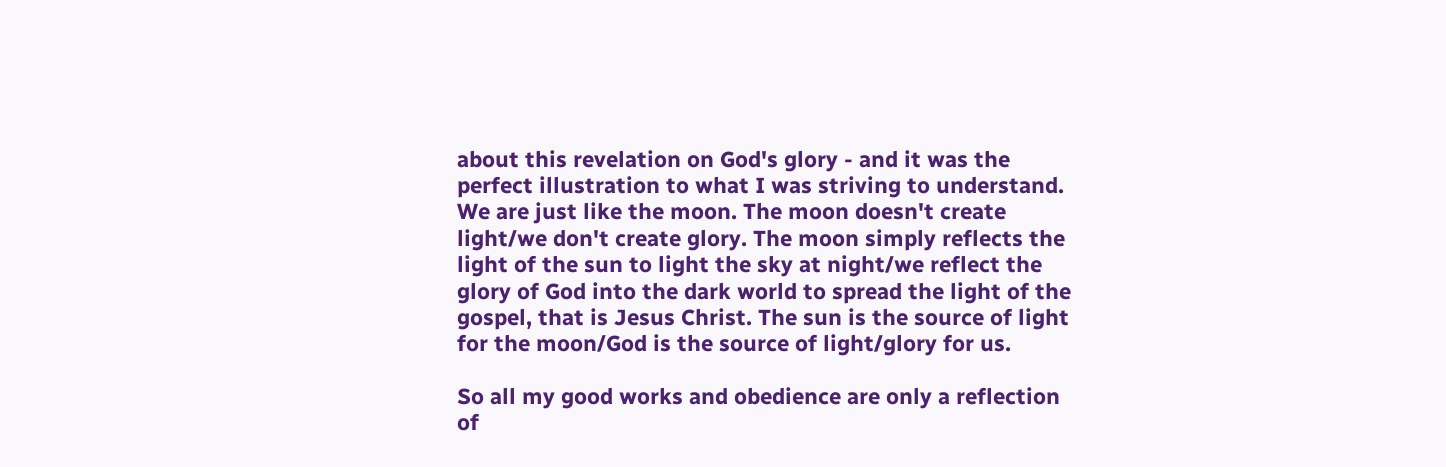about this revelation on God's glory - and it was the perfect illustration to what I was striving to understand. We are just like the moon. The moon doesn't create light/we don't create glory. The moon simply reflects the light of the sun to light the sky at night/we reflect the glory of God into the dark world to spread the light of the gospel, that is Jesus Christ. The sun is the source of light for the moon/God is the source of light/glory for us.

So all my good works and obedience are only a reflection of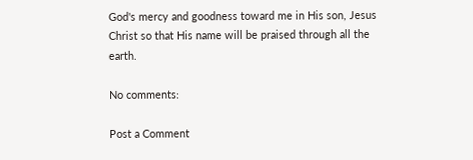God's mercy and goodness toward me in His son, Jesus Christ so that His name will be praised through all the earth.

No comments:

Post a Comment